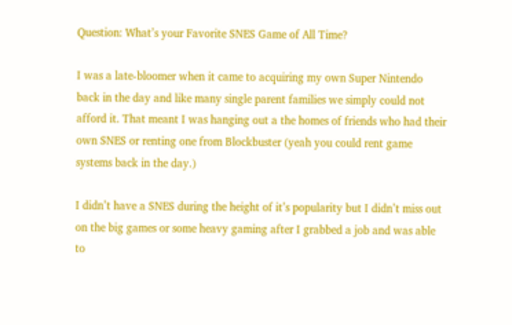Question: What’s your Favorite SNES Game of All Time?

I was a late-bloomer when it came to acquiring my own Super Nintendo back in the day and like many single parent families we simply could not afford it. That meant I was hanging out a the homes of friends who had their own SNES or renting one from Blockbuster (yeah you could rent game systems back in the day.)

I didn’t have a SNES during the height of it’s popularity but I didn’t miss out on the big games or some heavy gaming after I grabbed a job and was able to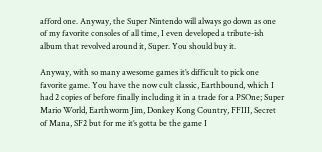afford one. Anyway, the Super Nintendo will always go down as one of my favorite consoles of all time, I even developed a tribute-ish album that revolved around it, Super. You should buy it.

Anyway, with so many awesome games it’s difficult to pick one favorite game. You have the now cult classic, Earthbound, which I had 2 copies of before finally including it in a trade for a PSOne; Super Mario World, Earthworm Jim, Donkey Kong Country, FFIII, Secret of Mana, SF2 but for me it’s gotta be the game I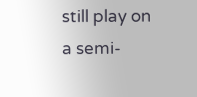still play on a semi-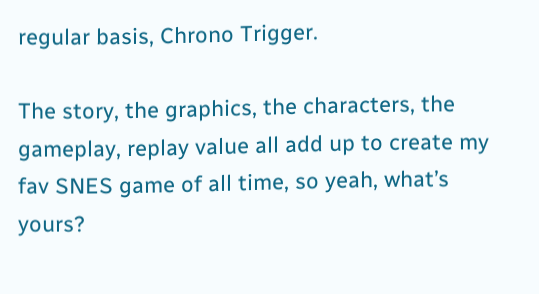regular basis, Chrono Trigger.

The story, the graphics, the characters, the gameplay, replay value all add up to create my fav SNES game of all time, so yeah, what’s yours?